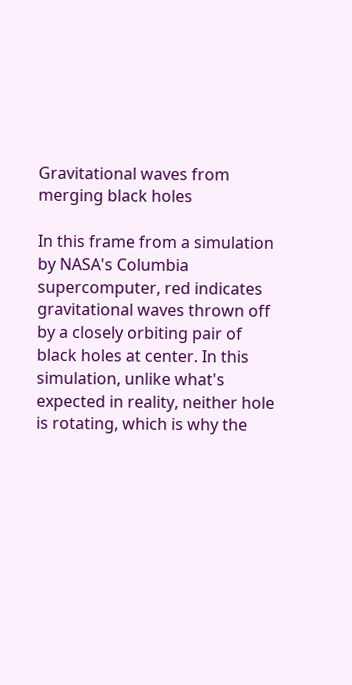Gravitational waves from merging black holes

In this frame from a simulation by NASA's Columbia supercomputer, red indicates gravitational waves thrown off by a closely orbiting pair of black holes at center. In this simulation, unlike what's expected in reality, neither hole is rotating, which is why the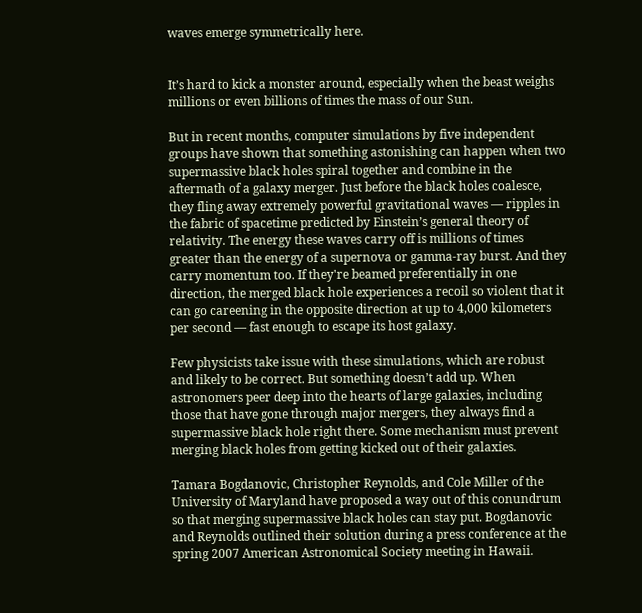waves emerge symmetrically here.


It’s hard to kick a monster around, especially when the beast weighs millions or even billions of times the mass of our Sun.

But in recent months, computer simulations by five independent groups have shown that something astonishing can happen when two supermassive black holes spiral together and combine in the aftermath of a galaxy merger. Just before the black holes coalesce, they fling away extremely powerful gravitational waves — ripples in the fabric of spacetime predicted by Einstein’s general theory of relativity. The energy these waves carry off is millions of times greater than the energy of a supernova or gamma-ray burst. And they carry momentum too. If they're beamed preferentially in one direction, the merged black hole experiences a recoil so violent that it can go careening in the opposite direction at up to 4,000 kilometers per second — fast enough to escape its host galaxy.

Few physicists take issue with these simulations, which are robust and likely to be correct. But something doesn’t add up. When astronomers peer deep into the hearts of large galaxies, including those that have gone through major mergers, they always find a supermassive black hole right there. Some mechanism must prevent merging black holes from getting kicked out of their galaxies.

Tamara Bogdanovic, Christopher Reynolds, and Cole Miller of the University of Maryland have proposed a way out of this conundrum so that merging supermassive black holes can stay put. Bogdanovic and Reynolds outlined their solution during a press conference at the spring 2007 American Astronomical Society meeting in Hawaii.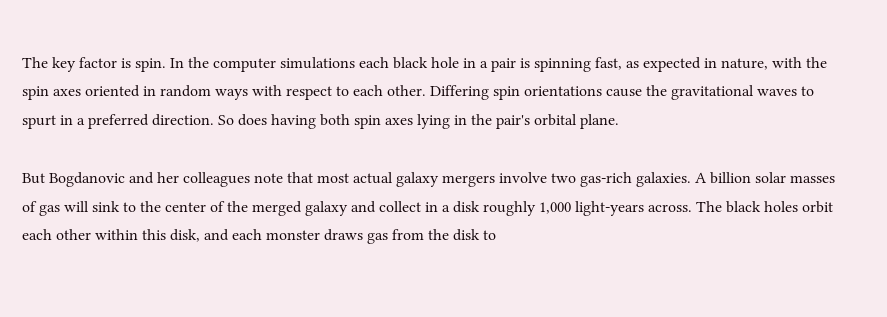The key factor is spin. In the computer simulations each black hole in a pair is spinning fast, as expected in nature, with the spin axes oriented in random ways with respect to each other. Differing spin orientations cause the gravitational waves to spurt in a preferred direction. So does having both spin axes lying in the pair's orbital plane.

But Bogdanovic and her colleagues note that most actual galaxy mergers involve two gas-rich galaxies. A billion solar masses of gas will sink to the center of the merged galaxy and collect in a disk roughly 1,000 light-years across. The black holes orbit each other within this disk, and each monster draws gas from the disk to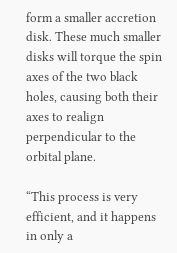form a smaller accretion disk. These much smaller disks will torque the spin axes of the two black holes, causing both their axes to realign perpendicular to the orbital plane.

“This process is very efficient, and it happens in only a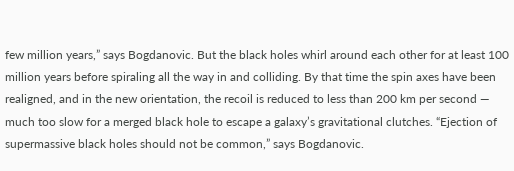few million years,” says Bogdanovic. But the black holes whirl around each other for at least 100 million years before spiraling all the way in and colliding. By that time the spin axes have been realigned, and in the new orientation, the recoil is reduced to less than 200 km per second — much too slow for a merged black hole to escape a galaxy’s gravitational clutches. “Ejection of supermassive black holes should not be common,” says Bogdanovic.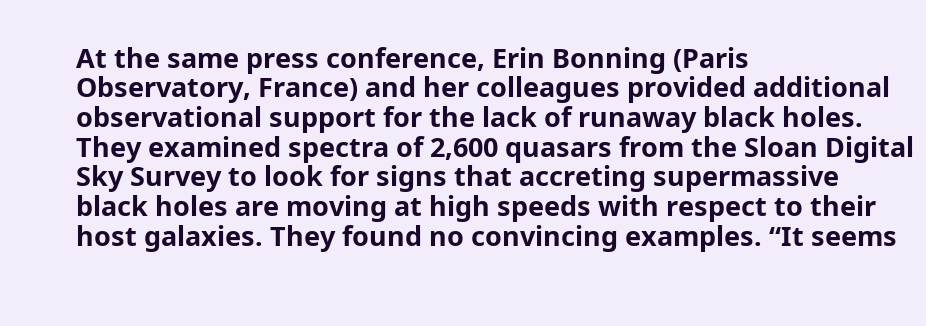At the same press conference, Erin Bonning (Paris Observatory, France) and her colleagues provided additional observational support for the lack of runaway black holes. They examined spectra of 2,600 quasars from the Sloan Digital Sky Survey to look for signs that accreting supermassive black holes are moving at high speeds with respect to their host galaxies. They found no convincing examples. “It seems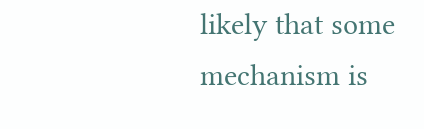likely that some mechanism is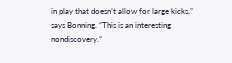in play that doesn’t allow for large kicks,” says Bonning. “This is an interesting nondiscovery.”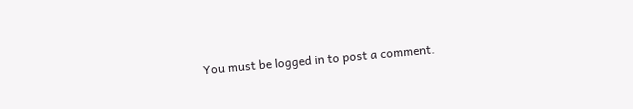You must be logged in to post a comment.